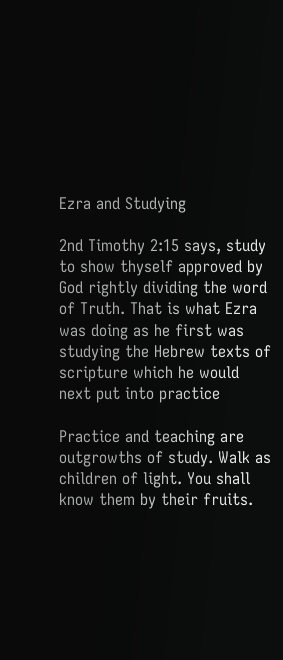Ezra and Studying

2nd Timothy 2:15 says, study to show thyself approved by God rightly dividing the word of Truth. That is what Ezra was doing as he first was studying the Hebrew texts of scripture which he would next put into practice

Practice and teaching are outgrowths of study. Walk as children of light. You shall know them by their fruits.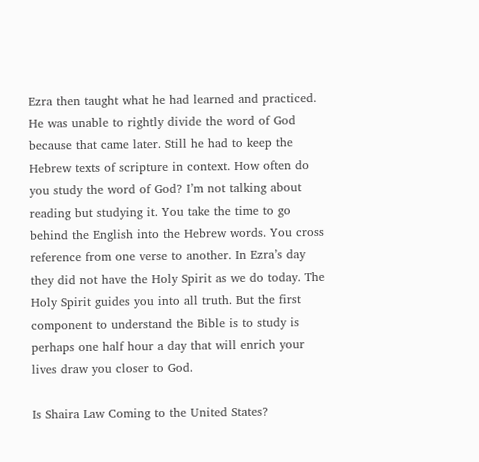Ezra then taught what he had learned and practiced. He was unable to rightly divide the word of God because that came later. Still he had to keep the Hebrew texts of scripture in context. How often do you study the word of God? I’m not talking about reading but studying it. You take the time to go behind the English into the Hebrew words. You cross reference from one verse to another. In Ezra’s day they did not have the Holy Spirit as we do today. The Holy Spirit guides you into all truth. But the first component to understand the Bible is to study is perhaps one half hour a day that will enrich your lives draw you closer to God.

Is Shaira Law Coming to the United States?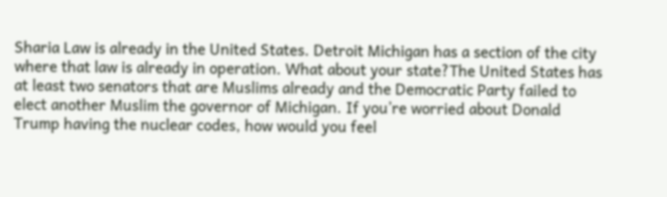Sharia Law is already in the United States. Detroit Michigan has a section of the city where that law is already in operation. What about your state?The United States has at least two senators that are Muslims already and the Democratic Party failed to elect another Muslim the governor of Michigan. If you’re worried about Donald Trump having the nuclear codes, how would you feel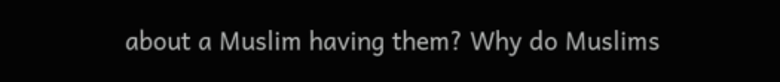about a Muslim having them? Why do Muslims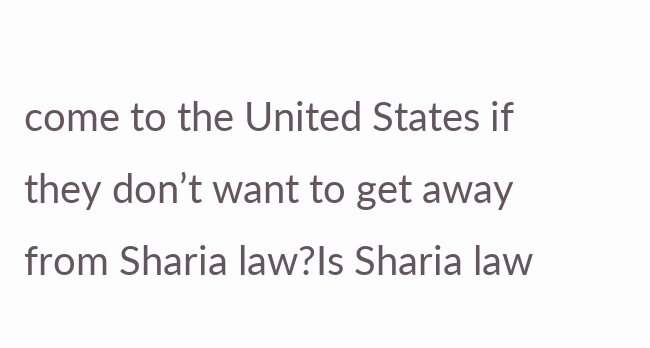come to the United States if they don’t want to get away from Sharia law?Is Sharia law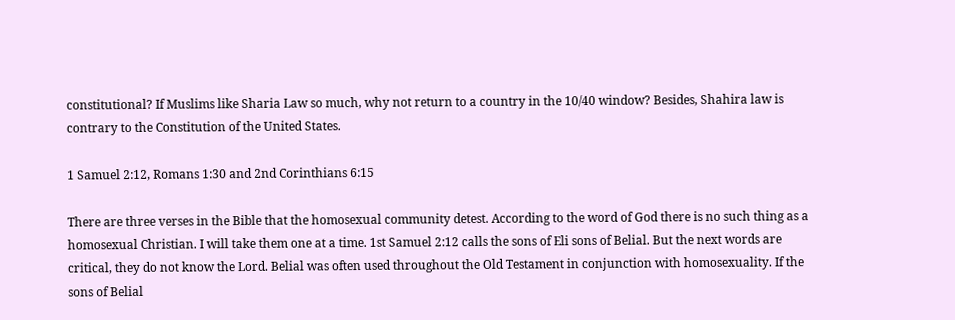constitutional? If Muslims like Sharia Law so much, why not return to a country in the 10/40 window? Besides, Shahira law is contrary to the Constitution of the United States.

1 Samuel 2:12, Romans 1:30 and 2nd Corinthians 6:15

There are three verses in the Bible that the homosexual community detest. According to the word of God there is no such thing as a homosexual Christian. I will take them one at a time. 1st Samuel 2:12 calls the sons of Eli sons of Belial. But the next words are critical, they do not know the Lord. Belial was often used throughout the Old Testament in conjunction with homosexuality. If the sons of Belial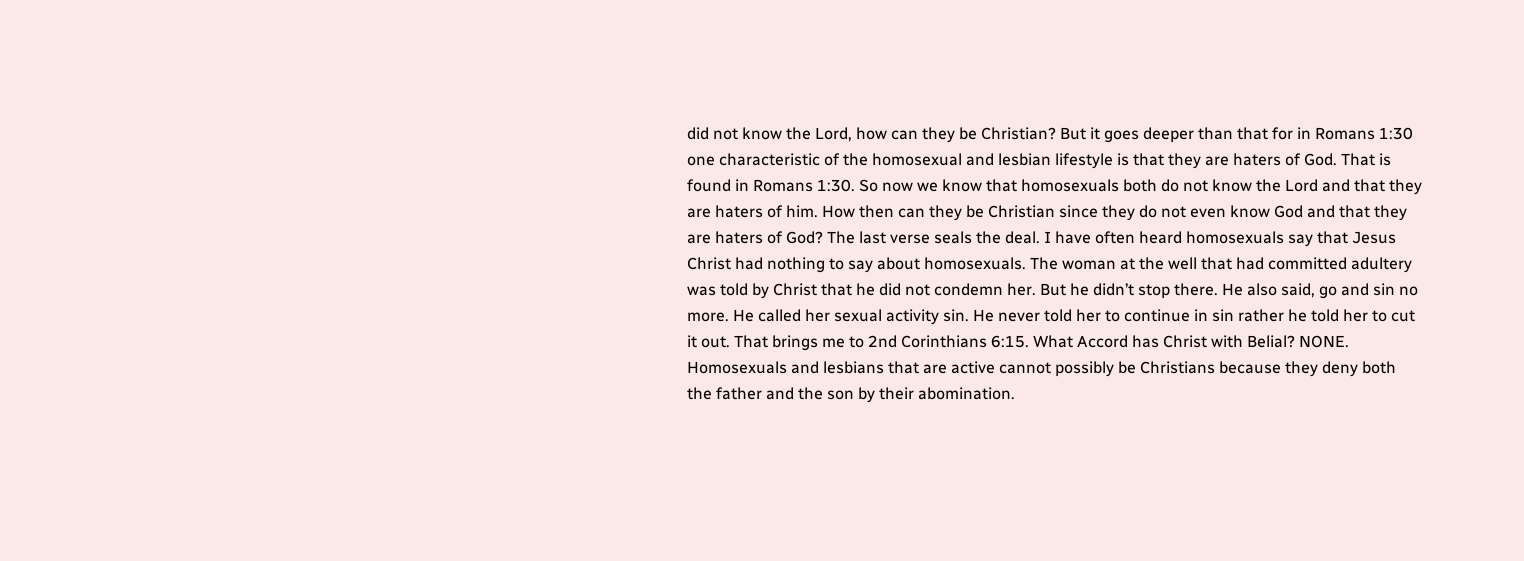did not know the Lord, how can they be Christian? But it goes deeper than that for in Romans 1:30 one characteristic of the homosexual and lesbian lifestyle is that they are haters of God. That is found in Romans 1:30. So now we know that homosexuals both do not know the Lord and that they are haters of him. How then can they be Christian since they do not even know God and that they are haters of God? The last verse seals the deal. I have often heard homosexuals say that Jesus Christ had nothing to say about homosexuals. The woman at the well that had committed adultery was told by Christ that he did not condemn her. But he didn’t stop there. He also said, go and sin no more. He called her sexual activity sin. He never told her to continue in sin rather he told her to cut it out. That brings me to 2nd Corinthians 6:15. What Accord has Christ with Belial? NONE. Homosexuals and lesbians that are active cannot possibly be Christians because they deny both the father and the son by their abomination.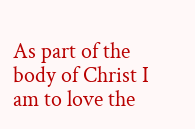As part of the body of Christ I am to love the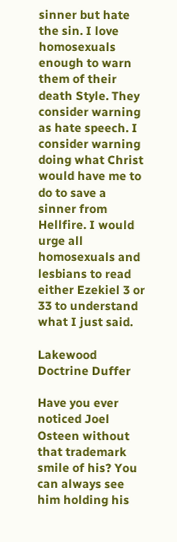sinner but hate the sin. I love homosexuals enough to warn them of their death Style. They consider warning as hate speech. I consider warning doing what Christ would have me to do to save a sinner from Hellfire. I would urge all homosexuals and lesbians to read either Ezekiel 3 or 33 to understand what I just said.

Lakewood Doctrine Duffer

Have you ever noticed Joel Osteen without that trademark smile of his? You can always see him holding his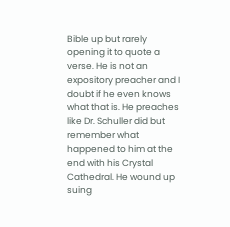Bible up but rarely opening it to quote a verse. He is not an expository preacher and I doubt if he even knows what that is. He preaches like Dr. Schuller did but remember what happened to him at the end with his Crystal Cathedral. He wound up suing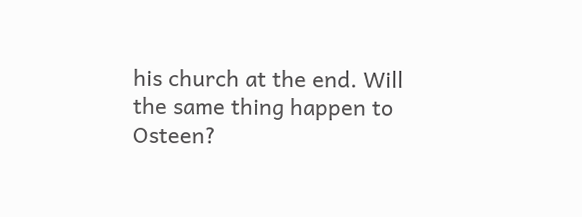his church at the end. Will the same thing happen to Osteen?